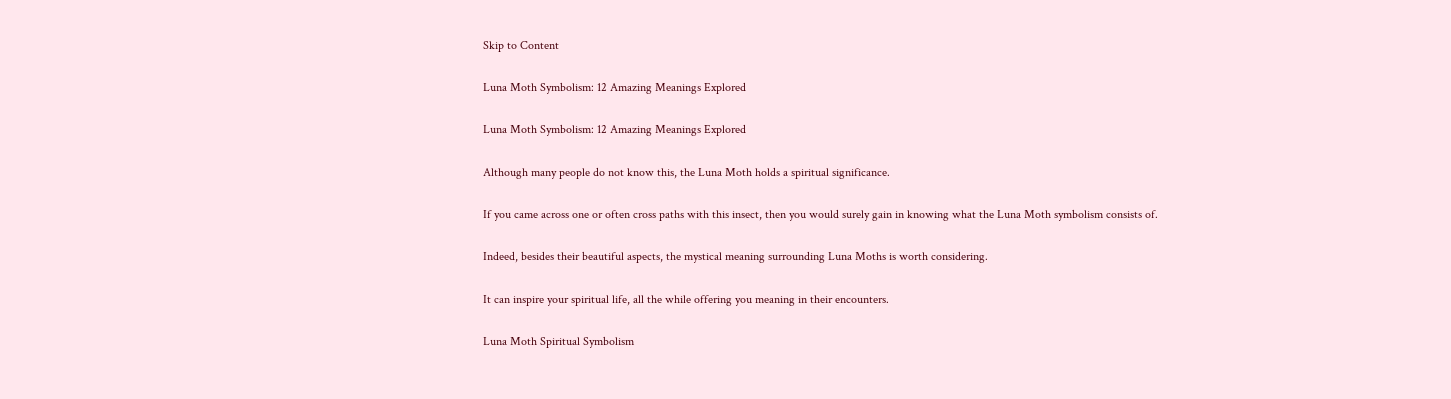Skip to Content

Luna Moth Symbolism: 12 Amazing Meanings Explored

Luna Moth Symbolism: 12 Amazing Meanings Explored

Although many people do not know this, the Luna Moth holds a spiritual significance.

If you came across one or often cross paths with this insect, then you would surely gain in knowing what the Luna Moth symbolism consists of.

Indeed, besides their beautiful aspects, the mystical meaning surrounding Luna Moths is worth considering.

It can inspire your spiritual life, all the while offering you meaning in their encounters.

Luna Moth Spiritual Symbolism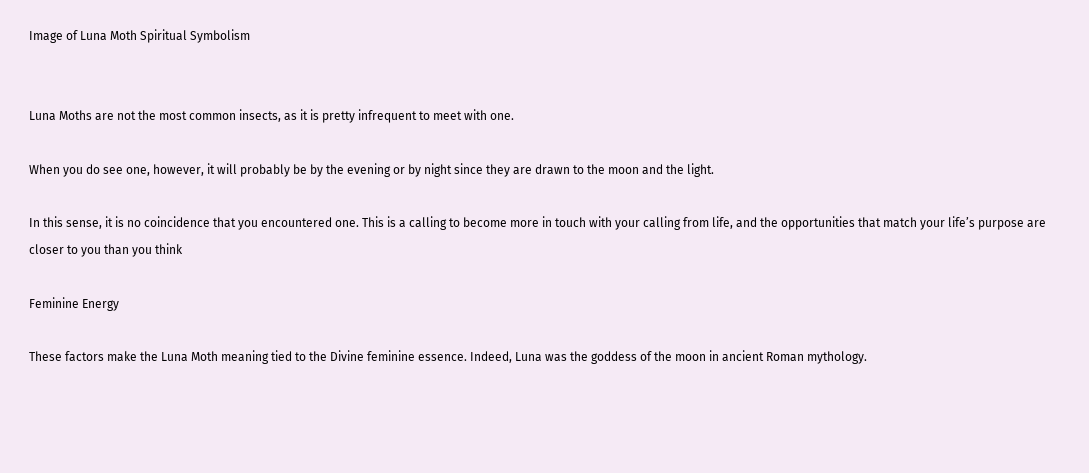Image of Luna Moth Spiritual Symbolism


Luna Moths are not the most common insects, as it is pretty infrequent to meet with one.

When you do see one, however, it will probably be by the evening or by night since they are drawn to the moon and the light.

In this sense, it is no coincidence that you encountered one. This is a calling to become more in touch with your calling from life, and the opportunities that match your life’s purpose are closer to you than you think

Feminine Energy

These factors make the Luna Moth meaning tied to the Divine feminine essence. Indeed, Luna was the goddess of the moon in ancient Roman mythology.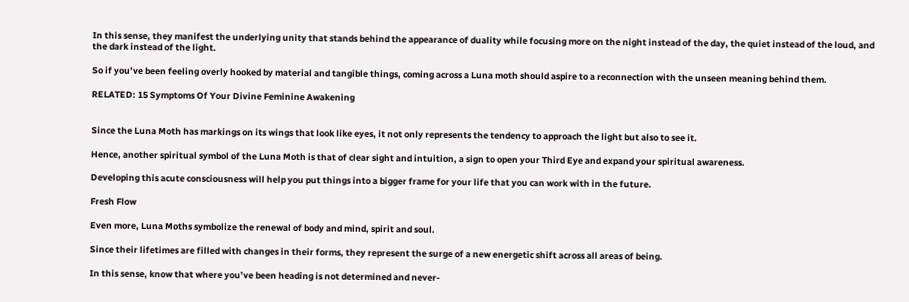In this sense, they manifest the underlying unity that stands behind the appearance of duality while focusing more on the night instead of the day, the quiet instead of the loud, and the dark instead of the light.

So if you’ve been feeling overly hooked by material and tangible things, coming across a Luna moth should aspire to a reconnection with the unseen meaning behind them.

RELATED: 15 Symptoms Of Your Divine Feminine Awakening


Since the Luna Moth has markings on its wings that look like eyes, it not only represents the tendency to approach the light but also to see it.

Hence, another spiritual symbol of the Luna Moth is that of clear sight and intuition, a sign to open your Third Eye and expand your spiritual awareness.

Developing this acute consciousness will help you put things into a bigger frame for your life that you can work with in the future.

Fresh Flow

Even more, Luna Moths symbolize the renewal of body and mind, spirit and soul.

Since their lifetimes are filled with changes in their forms, they represent the surge of a new energetic shift across all areas of being.

In this sense, know that where you’ve been heading is not determined and never-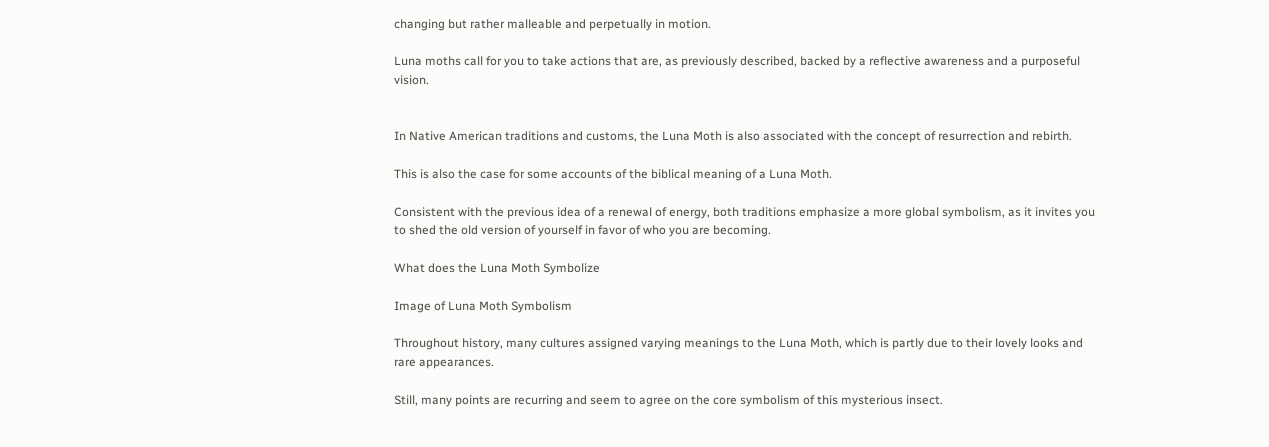changing but rather malleable and perpetually in motion.

Luna moths call for you to take actions that are, as previously described, backed by a reflective awareness and a purposeful vision.


In Native American traditions and customs, the Luna Moth is also associated with the concept of resurrection and rebirth.

This is also the case for some accounts of the biblical meaning of a Luna Moth.

Consistent with the previous idea of a renewal of energy, both traditions emphasize a more global symbolism, as it invites you to shed the old version of yourself in favor of who you are becoming.

What does the Luna Moth Symbolize

Image of Luna Moth Symbolism

Throughout history, many cultures assigned varying meanings to the Luna Moth, which is partly due to their lovely looks and rare appearances.

Still, many points are recurring and seem to agree on the core symbolism of this mysterious insect.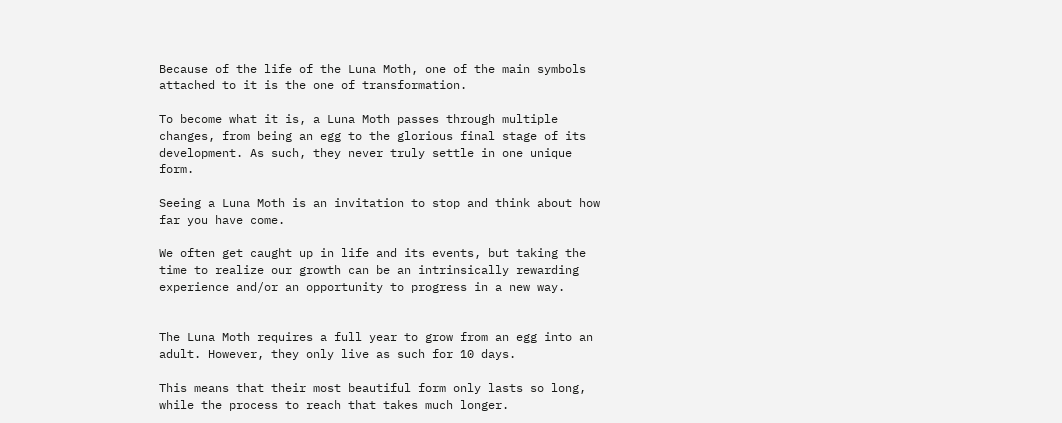Because of the life of the Luna Moth, one of the main symbols attached to it is the one of transformation.

To become what it is, a Luna Moth passes through multiple changes, from being an egg to the glorious final stage of its development. As such, they never truly settle in one unique form.

Seeing a Luna Moth is an invitation to stop and think about how far you have come.

We often get caught up in life and its events, but taking the time to realize our growth can be an intrinsically rewarding experience and/or an opportunity to progress in a new way.


The Luna Moth requires a full year to grow from an egg into an adult. However, they only live as such for 10 days.

This means that their most beautiful form only lasts so long, while the process to reach that takes much longer.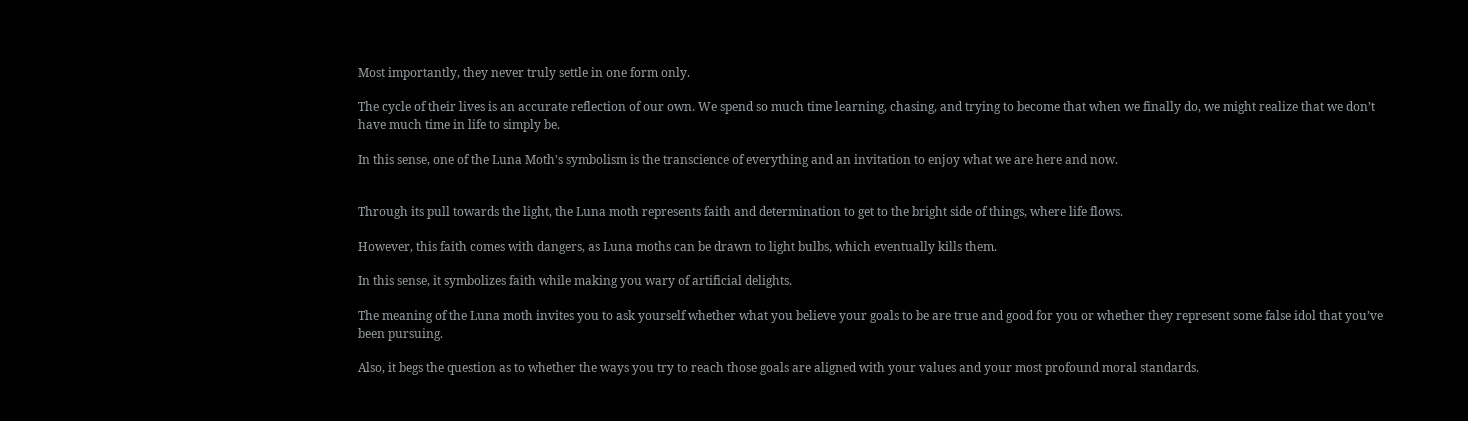Most importantly, they never truly settle in one form only.

The cycle of their lives is an accurate reflection of our own. We spend so much time learning, chasing, and trying to become that when we finally do, we might realize that we don’t have much time in life to simply be.

In this sense, one of the Luna Moth's symbolism is the transcience of everything and an invitation to enjoy what we are here and now.


Through its pull towards the light, the Luna moth represents faith and determination to get to the bright side of things, where life flows.

However, this faith comes with dangers, as Luna moths can be drawn to light bulbs, which eventually kills them.

In this sense, it symbolizes faith while making you wary of artificial delights.

The meaning of the Luna moth invites you to ask yourself whether what you believe your goals to be are true and good for you or whether they represent some false idol that you’ve been pursuing.

Also, it begs the question as to whether the ways you try to reach those goals are aligned with your values and your most profound moral standards.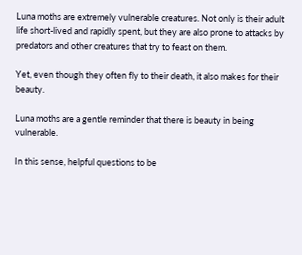Luna moths are extremely vulnerable creatures. Not only is their adult life short-lived and rapidly spent, but they are also prone to attacks by predators and other creatures that try to feast on them.

Yet, even though they often fly to their death, it also makes for their beauty.

Luna moths are a gentle reminder that there is beauty in being vulnerable.

In this sense, helpful questions to be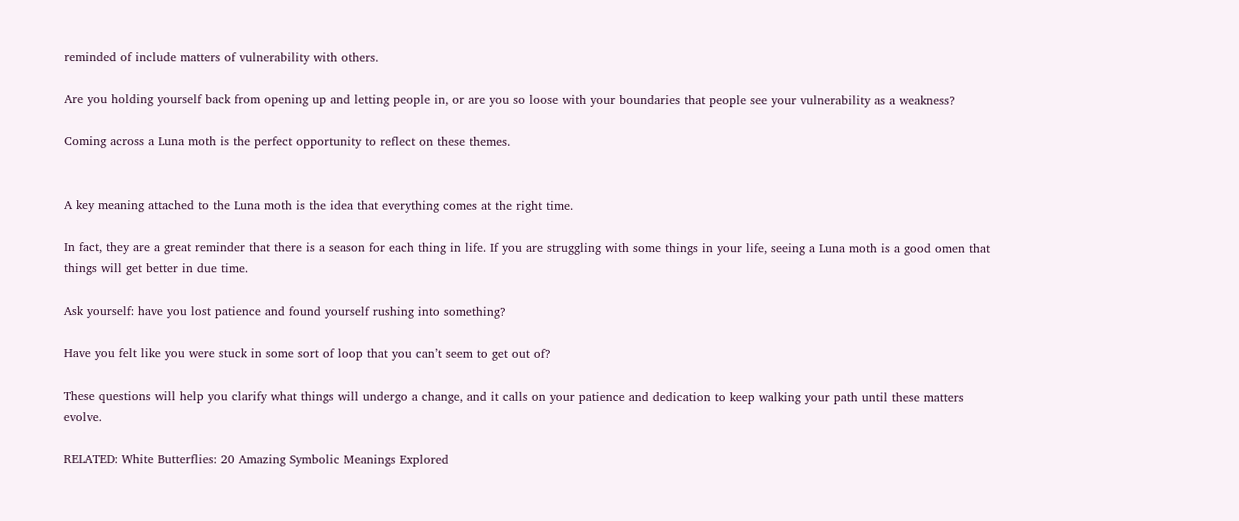reminded of include matters of vulnerability with others.

Are you holding yourself back from opening up and letting people in, or are you so loose with your boundaries that people see your vulnerability as a weakness?

Coming across a Luna moth is the perfect opportunity to reflect on these themes.


A key meaning attached to the Luna moth is the idea that everything comes at the right time.

In fact, they are a great reminder that there is a season for each thing in life. If you are struggling with some things in your life, seeing a Luna moth is a good omen that things will get better in due time.

Ask yourself: have you lost patience and found yourself rushing into something?

Have you felt like you were stuck in some sort of loop that you can’t seem to get out of?

These questions will help you clarify what things will undergo a change, and it calls on your patience and dedication to keep walking your path until these matters evolve.

RELATED: White Butterflies: 20 Amazing Symbolic Meanings Explored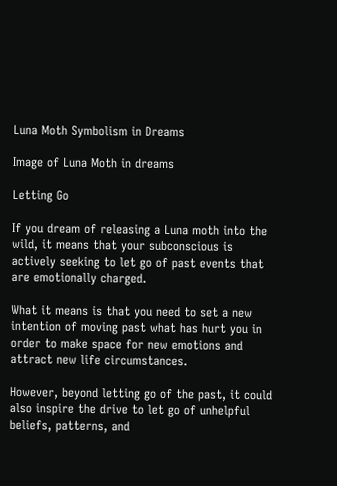Luna Moth Symbolism in Dreams

Image of Luna Moth in dreams

Letting Go

If you dream of releasing a Luna moth into the wild, it means that your subconscious is actively seeking to let go of past events that are emotionally charged.

What it means is that you need to set a new intention of moving past what has hurt you in order to make space for new emotions and attract new life circumstances.

However, beyond letting go of the past, it could also inspire the drive to let go of unhelpful beliefs, patterns, and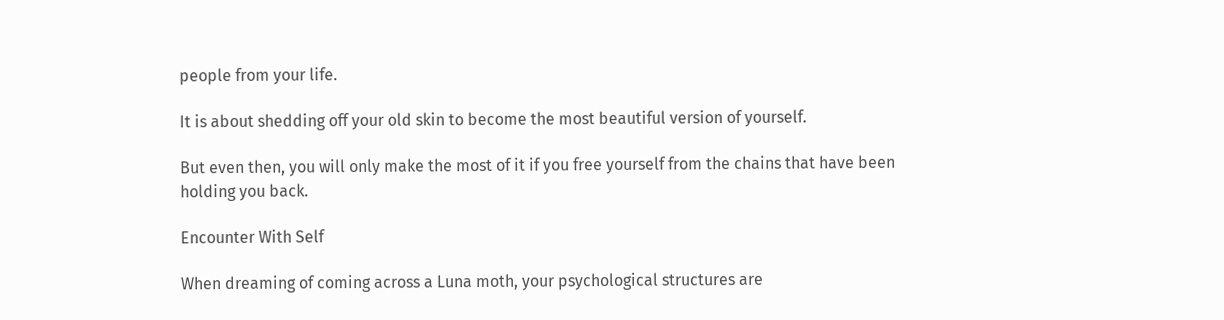people from your life.

It is about shedding off your old skin to become the most beautiful version of yourself.

But even then, you will only make the most of it if you free yourself from the chains that have been holding you back.

Encounter With Self

When dreaming of coming across a Luna moth, your psychological structures are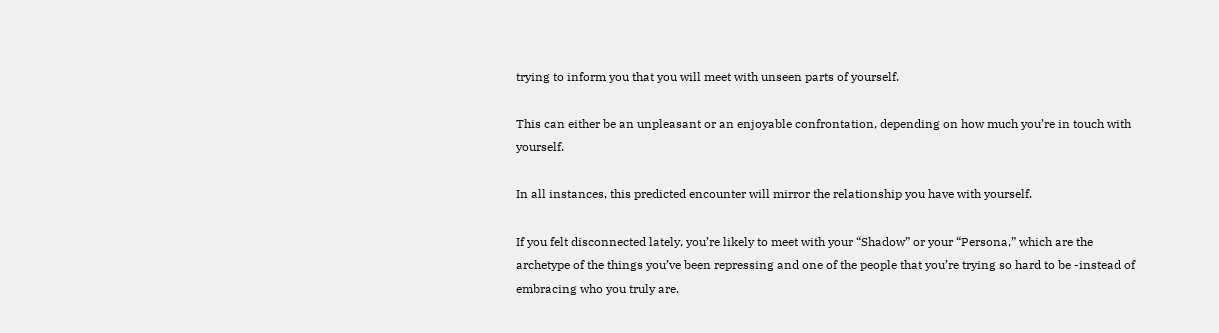trying to inform you that you will meet with unseen parts of yourself.

This can either be an unpleasant or an enjoyable confrontation, depending on how much you’re in touch with yourself.

In all instances, this predicted encounter will mirror the relationship you have with yourself.

If you felt disconnected lately, you’re likely to meet with your “Shadow” or your “Persona,” which are the archetype of the things you’ve been repressing and one of the people that you’re trying so hard to be -instead of embracing who you truly are.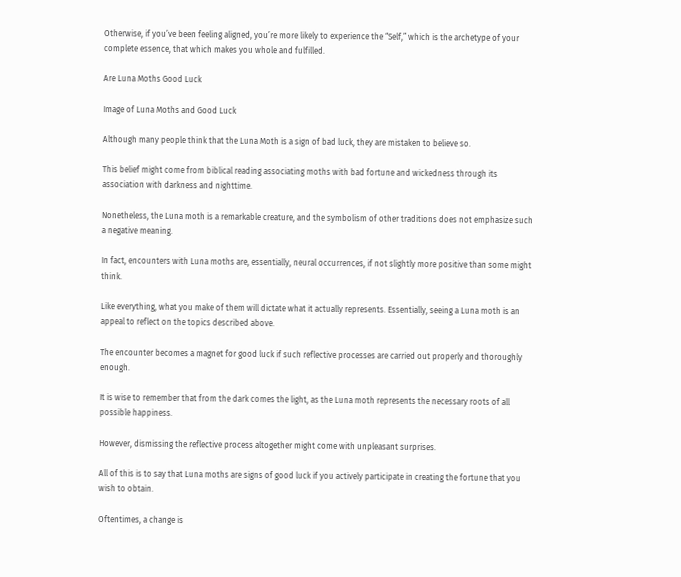Otherwise, if you’ve been feeling aligned, you’re more likely to experience the “Self,” which is the archetype of your complete essence, that which makes you whole and fulfilled.

Are Luna Moths Good Luck

Image of Luna Moths and Good Luck

Although many people think that the Luna Moth is a sign of bad luck, they are mistaken to believe so.

This belief might come from biblical reading associating moths with bad fortune and wickedness through its association with darkness and nighttime.

Nonetheless, the Luna moth is a remarkable creature, and the symbolism of other traditions does not emphasize such a negative meaning.

In fact, encounters with Luna moths are, essentially, neural occurrences, if not slightly more positive than some might think.

Like everything, what you make of them will dictate what it actually represents. Essentially, seeing a Luna moth is an appeal to reflect on the topics described above.

The encounter becomes a magnet for good luck if such reflective processes are carried out properly and thoroughly enough.

It is wise to remember that from the dark comes the light, as the Luna moth represents the necessary roots of all possible happiness.

However, dismissing the reflective process altogether might come with unpleasant surprises.

All of this is to say that Luna moths are signs of good luck if you actively participate in creating the fortune that you wish to obtain.

Oftentimes, a change is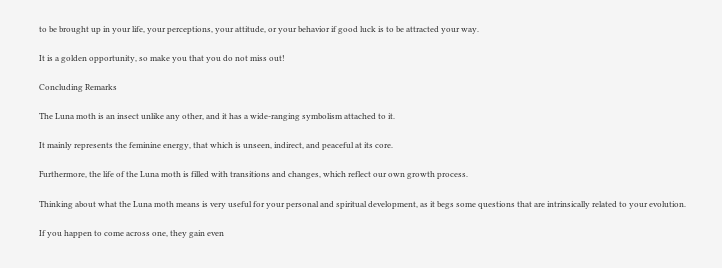to be brought up in your life, your perceptions, your attitude, or your behavior if good luck is to be attracted your way.

It is a golden opportunity, so make you that you do not miss out!

Concluding Remarks

The Luna moth is an insect unlike any other, and it has a wide-ranging symbolism attached to it.

It mainly represents the feminine energy, that which is unseen, indirect, and peaceful at its core.

Furthermore, the life of the Luna moth is filled with transitions and changes, which reflect our own growth process.

Thinking about what the Luna moth means is very useful for your personal and spiritual development, as it begs some questions that are intrinsically related to your evolution.

If you happen to come across one, they gain even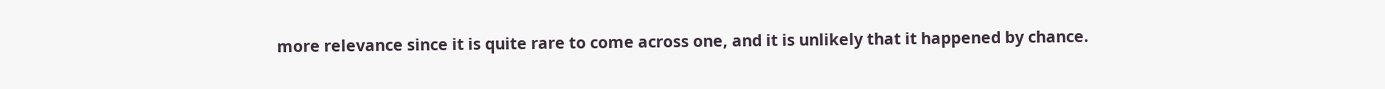more relevance since it is quite rare to come across one, and it is unlikely that it happened by chance.